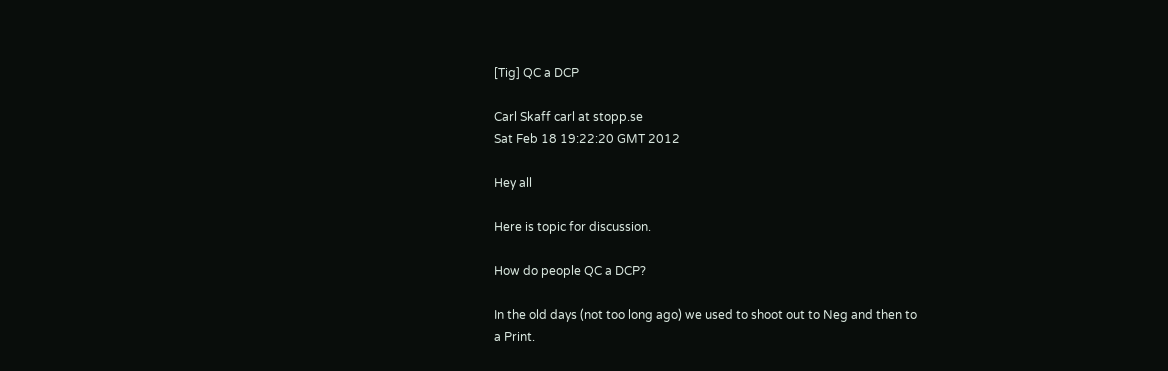[Tig] QC a DCP

Carl Skaff carl at stopp.se
Sat Feb 18 19:22:20 GMT 2012

Hey all

Here is topic for discussion.

How do people QC a DCP?

In the old days (not too long ago) we used to shoot out to Neg and then to
a Print.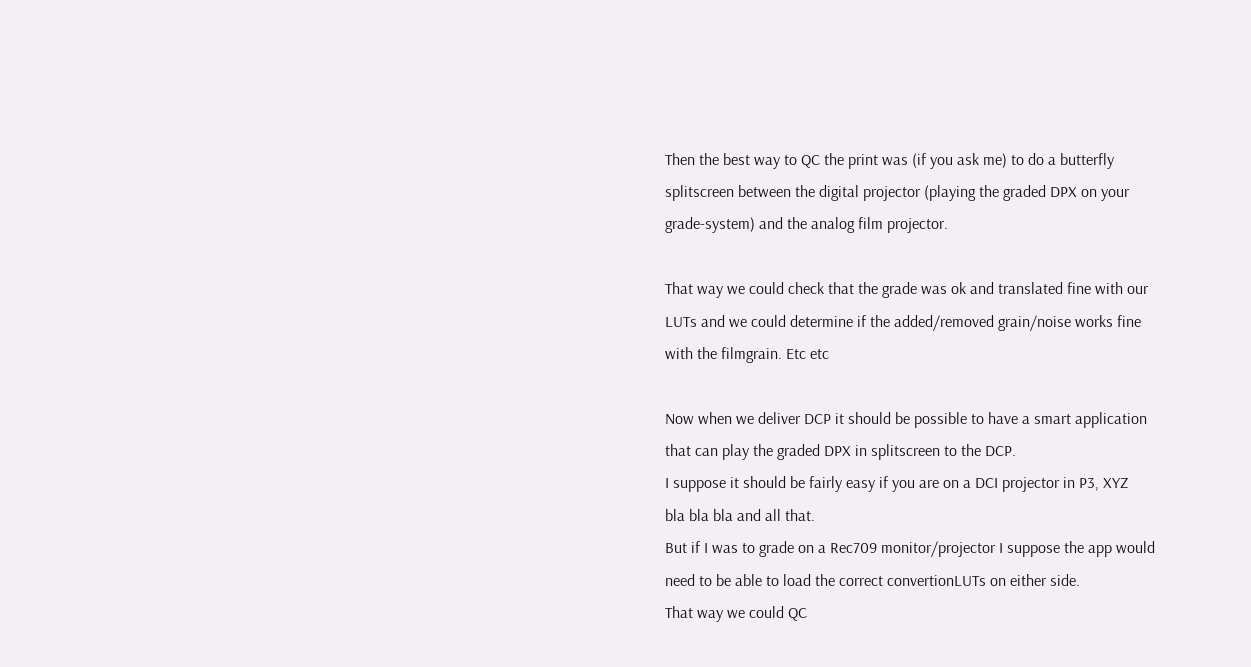Then the best way to QC the print was (if you ask me) to do a butterfly
splitscreen between the digital projector (playing the graded DPX on your
grade-system) and the analog film projector.

That way we could check that the grade was ok and translated fine with our
LUTs and we could determine if the added/removed grain/noise works fine
with the filmgrain. Etc etc

Now when we deliver DCP it should be possible to have a smart application
that can play the graded DPX in splitscreen to the DCP.
I suppose it should be fairly easy if you are on a DCI projector in P3, XYZ
bla bla bla and all that.
But if I was to grade on a Rec709 monitor/projector I suppose the app would
need to be able to load the correct convertionLUTs on either side.
That way we could QC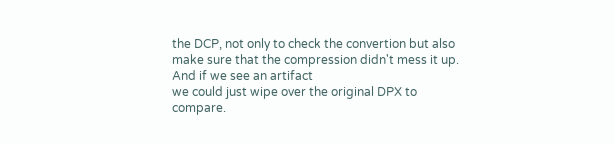the DCP, not only to check the convertion but also
make sure that the compression didn't mess it up. And if we see an artifact
we could just wipe over the original DPX to compare.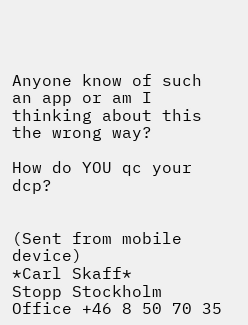Anyone know of such an app or am I thinking about this the wrong way?

How do YOU qc your dcp?


(Sent from mobile device)
*Carl Skaff*
Stopp Stockholm
Office +46 8 50 70 35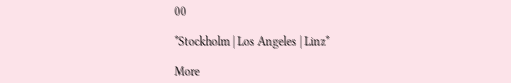00

*Stockholm | Los Angeles | Linz*

More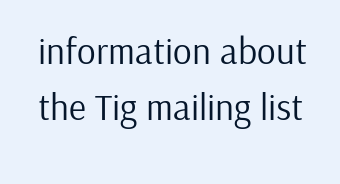information about the Tig mailing list